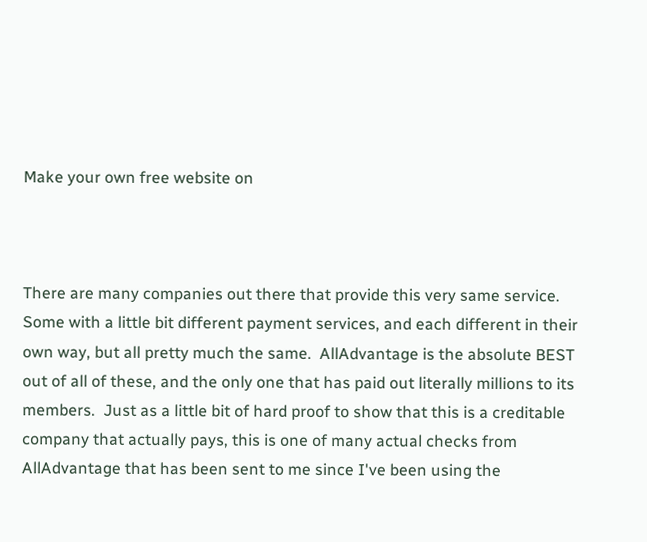Make your own free website on



There are many companies out there that provide this very same service.  Some with a little bit different payment services, and each different in their own way, but all pretty much the same.  AllAdvantage is the absolute BEST out of all of these, and the only one that has paid out literally millions to its members.  Just as a little bit of hard proof to show that this is a creditable company that actually pays, this is one of many actual checks from AllAdvantage that has been sent to me since I've been using the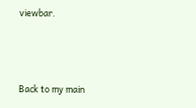viewbar.



Back to my main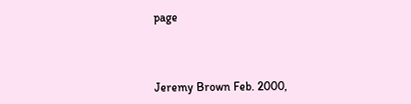page



Jeremy Brown Feb. 2000,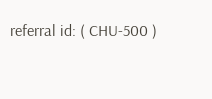referral id: ( CHU-500 )